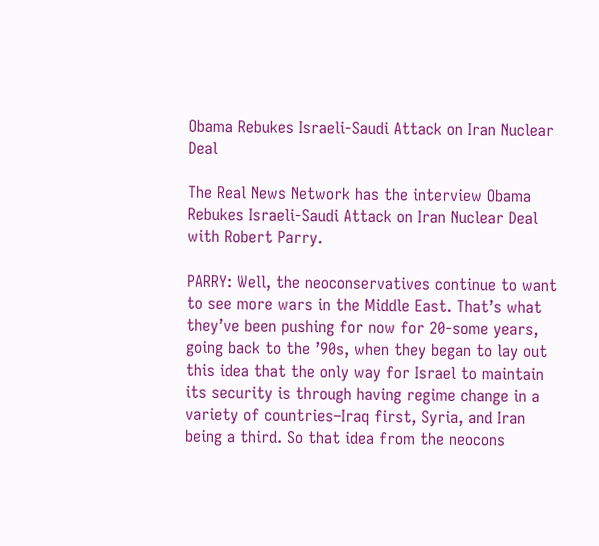Obama Rebukes Israeli-Saudi Attack on Iran Nuclear Deal

The Real News Network has the interview Obama Rebukes Israeli-Saudi Attack on Iran Nuclear Deal with Robert Parry.

PARRY: Well, the neoconservatives continue to want to see more wars in the Middle East. That’s what they’ve been pushing for now for 20-some years, going back to the ’90s, when they began to lay out this idea that the only way for Israel to maintain its security is through having regime change in a variety of countries–Iraq first, Syria, and Iran being a third. So that idea from the neocons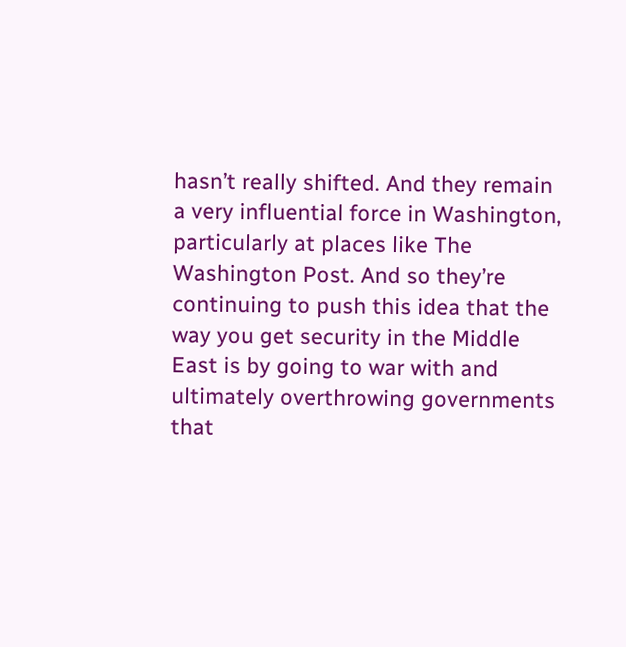hasn’t really shifted. And they remain a very influential force in Washington, particularly at places like The Washington Post. And so they’re continuing to push this idea that the way you get security in the Middle East is by going to war with and ultimately overthrowing governments that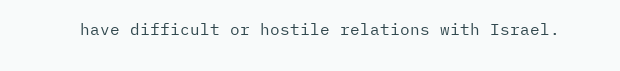have difficult or hostile relations with Israel.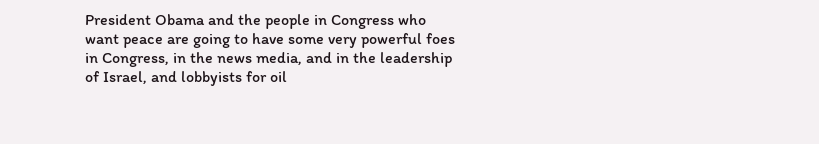President Obama and the people in Congress who want peace are going to have some very powerful foes in Congress, in the news media, and in the leadership of Israel, and lobbyists for oil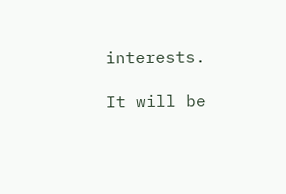interests.

It will be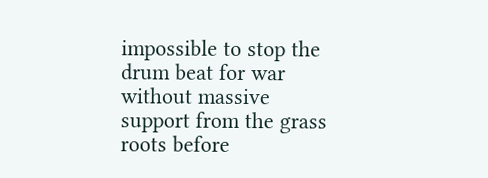impossible to stop the drum beat for war without massive support from the grass roots before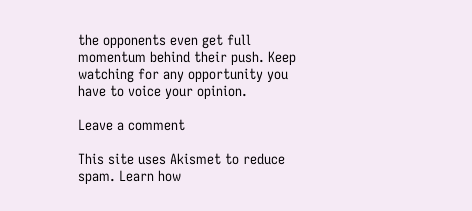the opponents even get full momentum behind their push. Keep watching for any opportunity you have to voice your opinion.

Leave a comment

This site uses Akismet to reduce spam. Learn how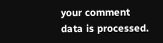your comment data is processed.